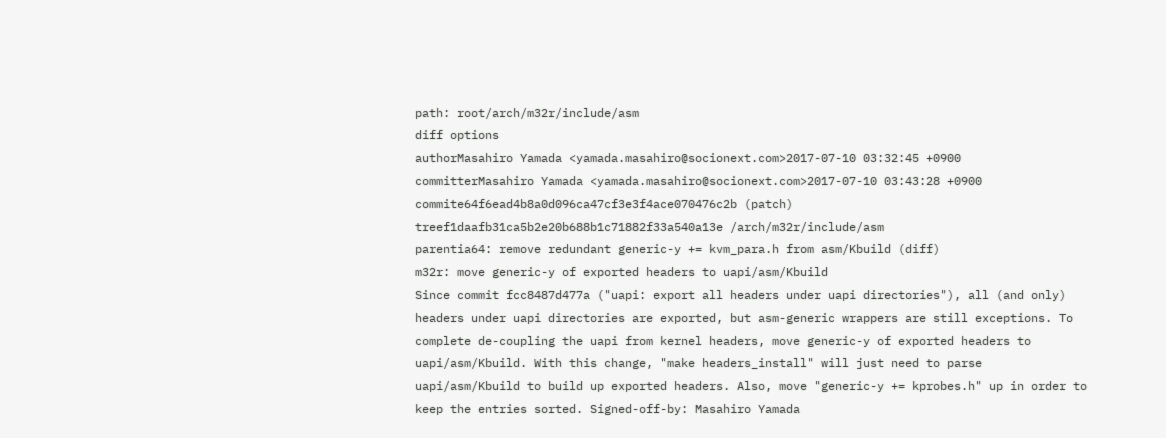path: root/arch/m32r/include/asm
diff options
authorMasahiro Yamada <yamada.masahiro@socionext.com>2017-07-10 03:32:45 +0900
committerMasahiro Yamada <yamada.masahiro@socionext.com>2017-07-10 03:43:28 +0900
commite64f6ead4b8a0d096ca47cf3e3f4ace070476c2b (patch)
treef1daafb31ca5b2e20b688b1c71882f33a540a13e /arch/m32r/include/asm
parentia64: remove redundant generic-y += kvm_para.h from asm/Kbuild (diff)
m32r: move generic-y of exported headers to uapi/asm/Kbuild
Since commit fcc8487d477a ("uapi: export all headers under uapi directories"), all (and only) headers under uapi directories are exported, but asm-generic wrappers are still exceptions. To complete de-coupling the uapi from kernel headers, move generic-y of exported headers to uapi/asm/Kbuild. With this change, "make headers_install" will just need to parse uapi/asm/Kbuild to build up exported headers. Also, move "generic-y += kprobes.h" up in order to keep the entries sorted. Signed-off-by: Masahiro Yamada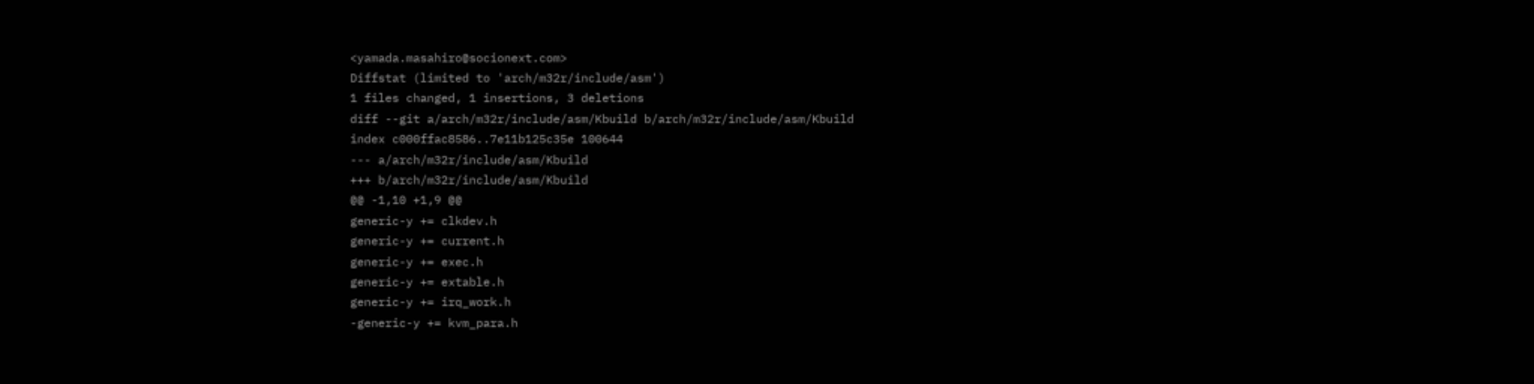<yamada.masahiro@socionext.com>
Diffstat (limited to 'arch/m32r/include/asm')
1 files changed, 1 insertions, 3 deletions
diff --git a/arch/m32r/include/asm/Kbuild b/arch/m32r/include/asm/Kbuild
index c000ffac8586..7e11b125c35e 100644
--- a/arch/m32r/include/asm/Kbuild
+++ b/arch/m32r/include/asm/Kbuild
@@ -1,10 +1,9 @@
generic-y += clkdev.h
generic-y += current.h
generic-y += exec.h
generic-y += extable.h
generic-y += irq_work.h
-generic-y += kvm_para.h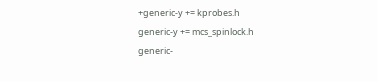+generic-y += kprobes.h
generic-y += mcs_spinlock.h
generic-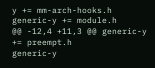y += mm-arch-hooks.h
generic-y += module.h
@@ -12,4 +11,3 @@ generic-y += preempt.h
generic-y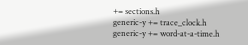+= sections.h
generic-y += trace_clock.h
generic-y += word-at-a-time.h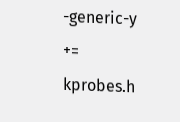-generic-y += kprobes.h